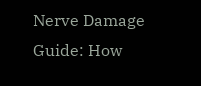Nerve Damage Guide: How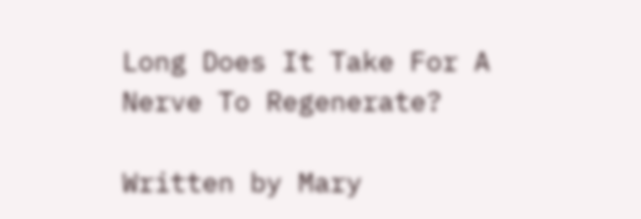Long Does It Take For A Nerve To Regenerate?

Written by Mary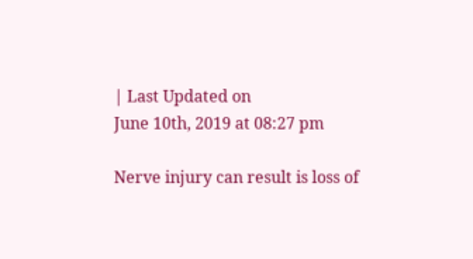| Last Updated on
June 10th, 2019 at 08:27 pm

Nerve injury can result is loss of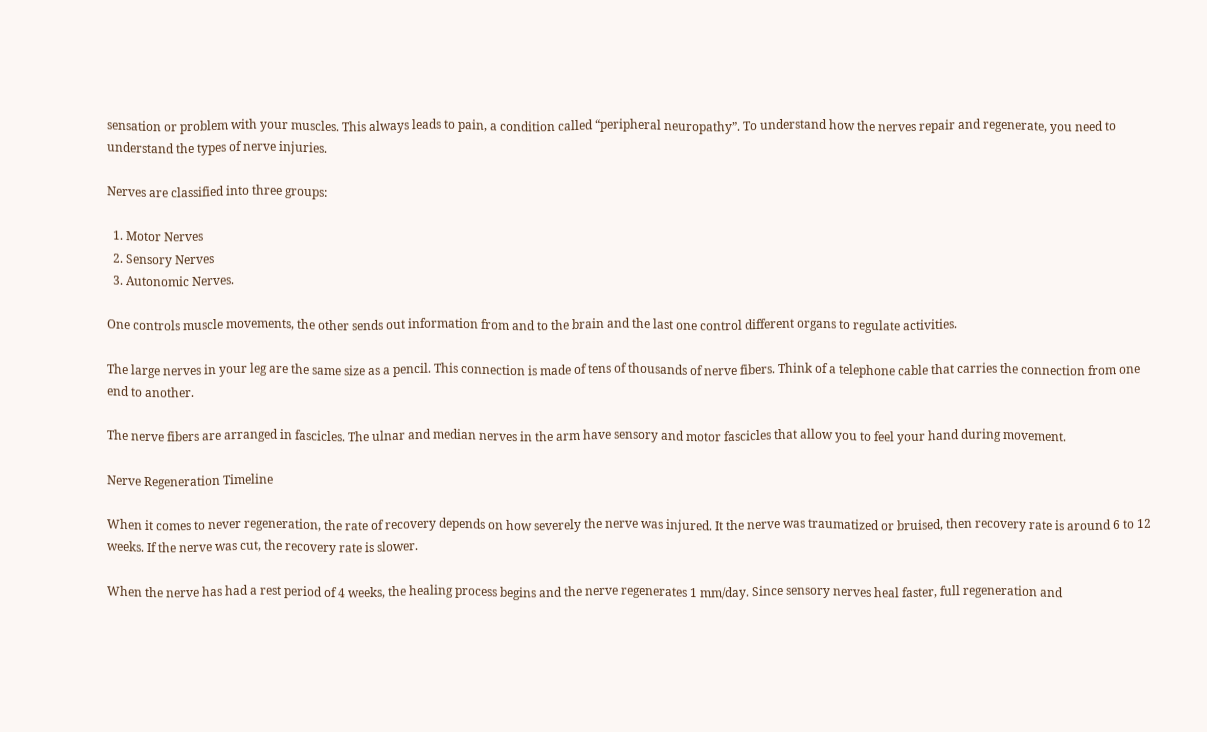sensation or problem with your muscles. This always leads to pain, a condition called “peripheral neuropathy”. To understand how the nerves repair and regenerate, you need to understand the types of nerve injuries.

Nerves are classified into three groups:

  1. Motor Nerves
  2. Sensory Nerves
  3. Autonomic Nerves.

One controls muscle movements, the other sends out information from and to the brain and the last one control different organs to regulate activities.

The large nerves in your leg are the same size as a pencil. This connection is made of tens of thousands of nerve fibers. Think of a telephone cable that carries the connection from one end to another.

The nerve fibers are arranged in fascicles. The ulnar and median nerves in the arm have sensory and motor fascicles that allow you to feel your hand during movement.

Nerve Regeneration Timeline

When it comes to never regeneration, the rate of recovery depends on how severely the nerve was injured. It the nerve was traumatized or bruised, then recovery rate is around 6 to 12 weeks. If the nerve was cut, the recovery rate is slower.

When the nerve has had a rest period of 4 weeks, the healing process begins and the nerve regenerates 1 mm/day. Since sensory nerves heal faster, full regeneration and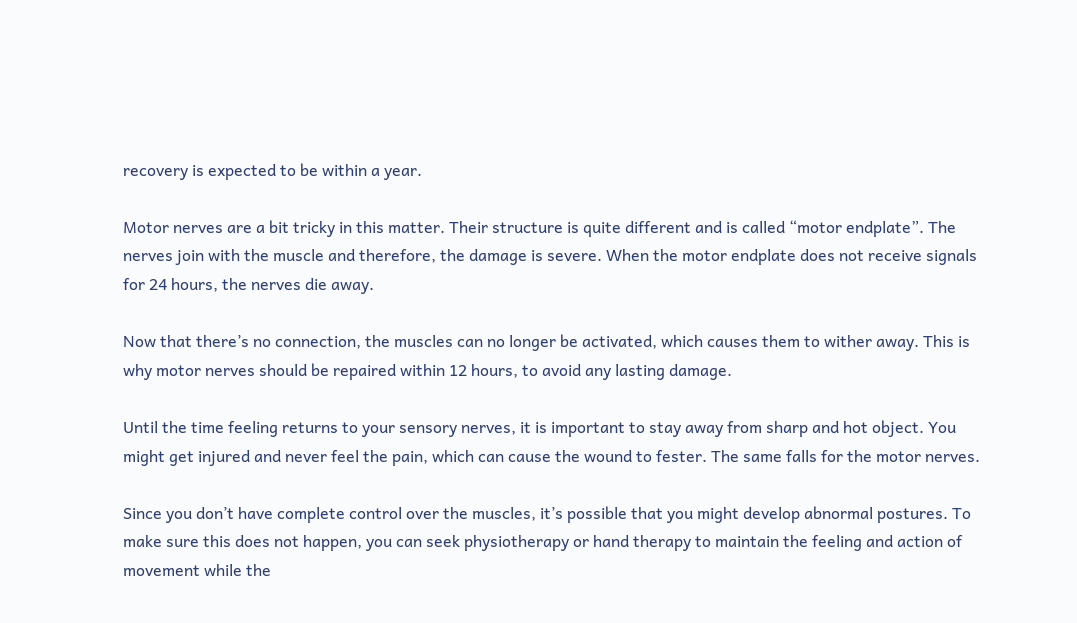recovery is expected to be within a year.

Motor nerves are a bit tricky in this matter. Their structure is quite different and is called “motor endplate”. The nerves join with the muscle and therefore, the damage is severe. When the motor endplate does not receive signals for 24 hours, the nerves die away.

Now that there’s no connection, the muscles can no longer be activated, which causes them to wither away. This is why motor nerves should be repaired within 12 hours, to avoid any lasting damage.

Until the time feeling returns to your sensory nerves, it is important to stay away from sharp and hot object. You might get injured and never feel the pain, which can cause the wound to fester. The same falls for the motor nerves.

Since you don’t have complete control over the muscles, it’s possible that you might develop abnormal postures. To make sure this does not happen, you can seek physiotherapy or hand therapy to maintain the feeling and action of movement while the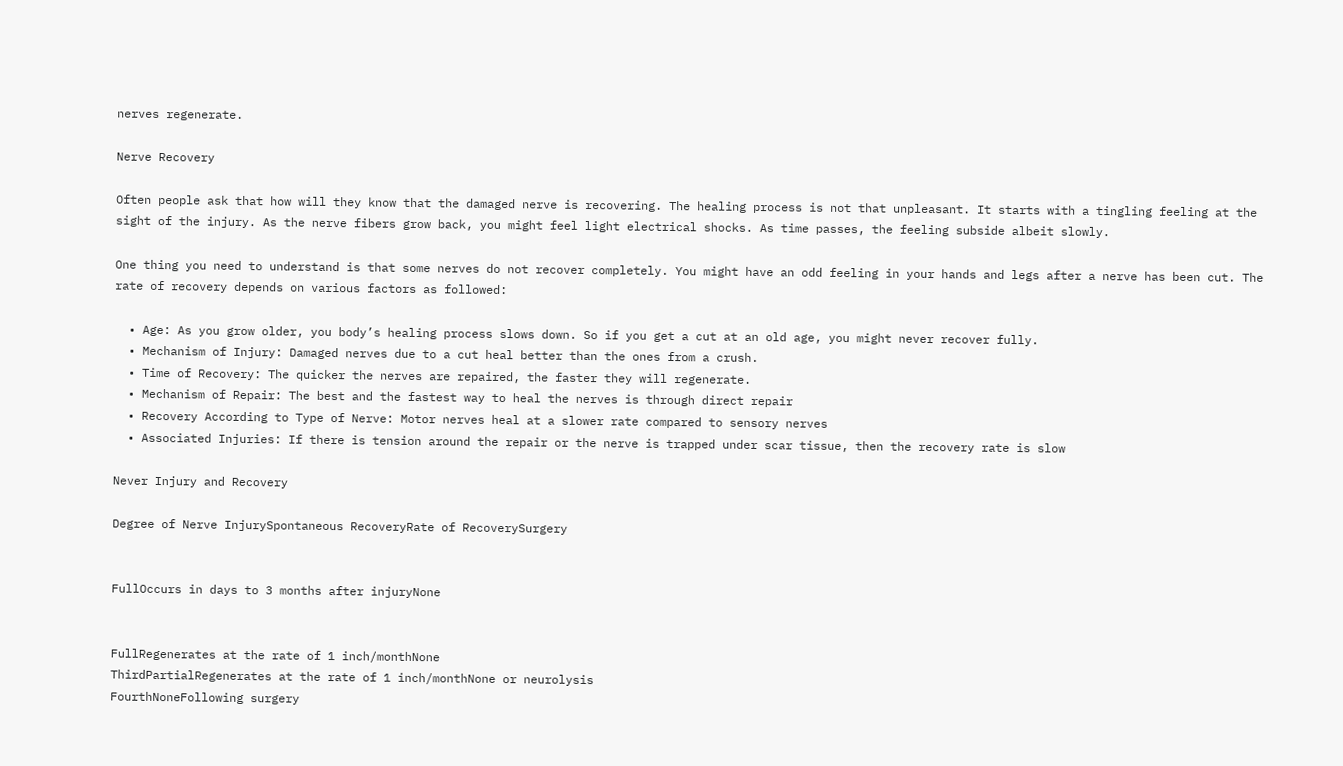nerves regenerate.

Nerve Recovery

Often people ask that how will they know that the damaged nerve is recovering. The healing process is not that unpleasant. It starts with a tingling feeling at the sight of the injury. As the nerve fibers grow back, you might feel light electrical shocks. As time passes, the feeling subside albeit slowly.

One thing you need to understand is that some nerves do not recover completely. You might have an odd feeling in your hands and legs after a nerve has been cut. The rate of recovery depends on various factors as followed:

  • Age: As you grow older, you body’s healing process slows down. So if you get a cut at an old age, you might never recover fully.
  • Mechanism of Injury: Damaged nerves due to a cut heal better than the ones from a crush.
  • Time of Recovery: The quicker the nerves are repaired, the faster they will regenerate.
  • Mechanism of Repair: The best and the fastest way to heal the nerves is through direct repair
  • Recovery According to Type of Nerve: Motor nerves heal at a slower rate compared to sensory nerves
  • Associated Injuries: If there is tension around the repair or the nerve is trapped under scar tissue, then the recovery rate is slow

Never Injury and Recovery

Degree of Nerve InjurySpontaneous RecoveryRate of RecoverySurgery


FullOccurs in days to 3 months after injuryNone


FullRegenerates at the rate of 1 inch/monthNone
ThirdPartialRegenerates at the rate of 1 inch/monthNone or neurolysis
FourthNoneFollowing surgery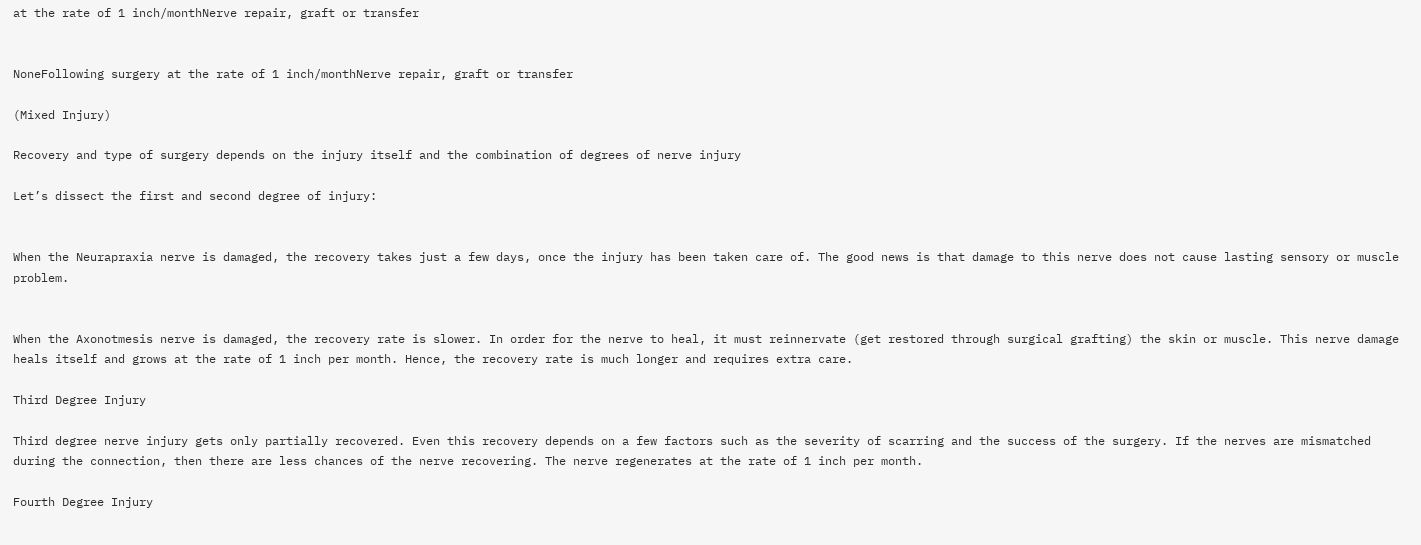at the rate of 1 inch/monthNerve repair, graft or transfer


NoneFollowing surgery at the rate of 1 inch/monthNerve repair, graft or transfer

(Mixed Injury)

Recovery and type of surgery depends on the injury itself and the combination of degrees of nerve injury

Let’s dissect the first and second degree of injury:


When the Neurapraxia nerve is damaged, the recovery takes just a few days, once the injury has been taken care of. The good news is that damage to this nerve does not cause lasting sensory or muscle problem.


When the Axonotmesis nerve is damaged, the recovery rate is slower. In order for the nerve to heal, it must reinnervate (get restored through surgical grafting) the skin or muscle. This nerve damage heals itself and grows at the rate of 1 inch per month. Hence, the recovery rate is much longer and requires extra care.

Third Degree Injury

Third degree nerve injury gets only partially recovered. Even this recovery depends on a few factors such as the severity of scarring and the success of the surgery. If the nerves are mismatched during the connection, then there are less chances of the nerve recovering. The nerve regenerates at the rate of 1 inch per month.

Fourth Degree Injury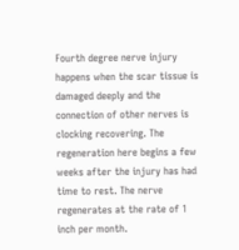Fourth degree nerve injury happens when the scar tissue is damaged deeply and the connection of other nerves is clocking recovering. The regeneration here begins a few weeks after the injury has had time to rest. The nerve regenerates at the rate of 1 inch per month.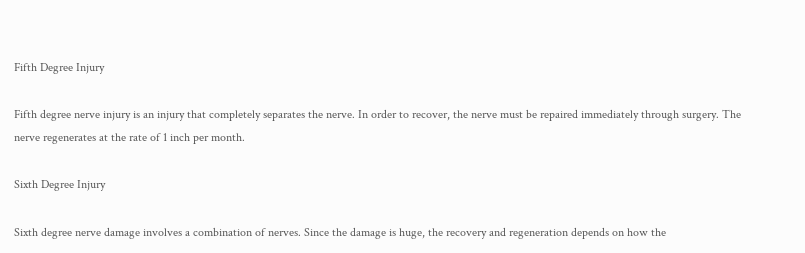Fifth Degree Injury

Fifth degree nerve injury is an injury that completely separates the nerve. In order to recover, the nerve must be repaired immediately through surgery. The nerve regenerates at the rate of 1 inch per month.

Sixth Degree Injury

Sixth degree nerve damage involves a combination of nerves. Since the damage is huge, the recovery and regeneration depends on how the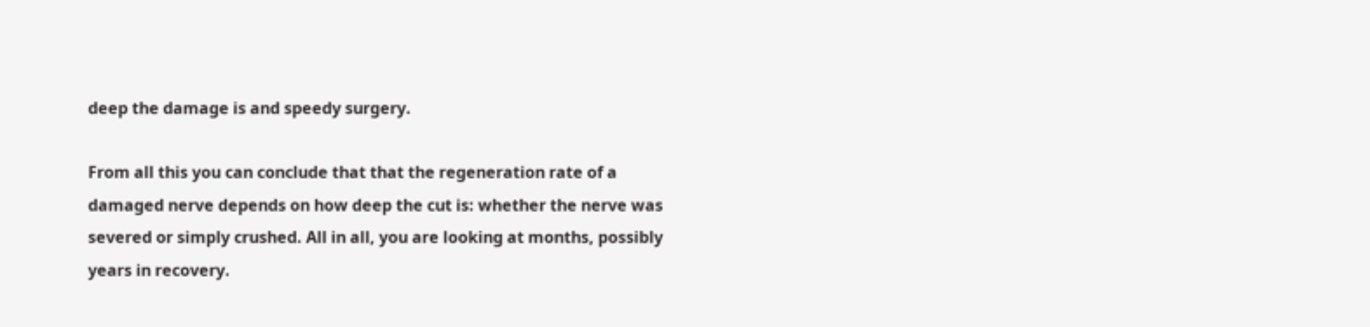deep the damage is and speedy surgery.

From all this you can conclude that that the regeneration rate of a damaged nerve depends on how deep the cut is: whether the nerve was severed or simply crushed. All in all, you are looking at months, possibly years in recovery.